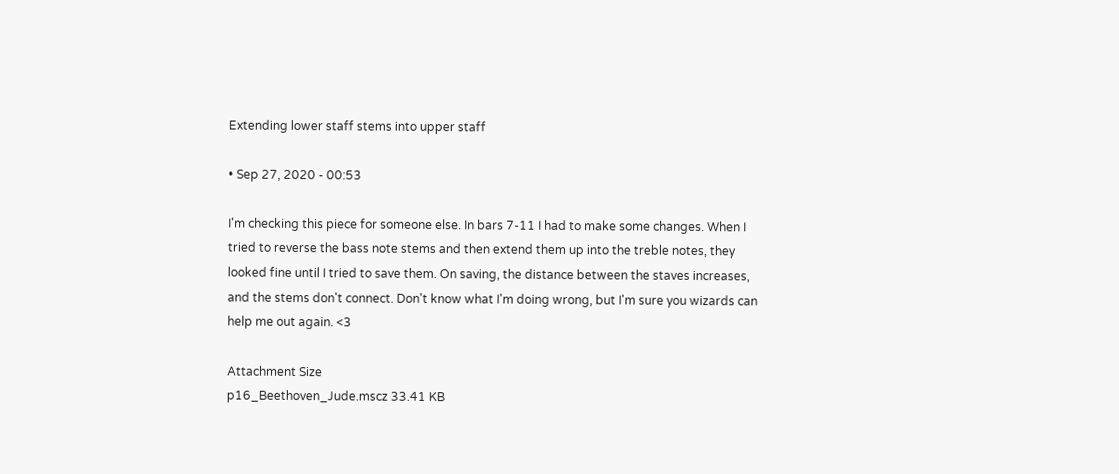Extending lower staff stems into upper staff

• Sep 27, 2020 - 00:53

I'm checking this piece for someone else. In bars 7-11 I had to make some changes. When I tried to reverse the bass note stems and then extend them up into the treble notes, they looked fine until I tried to save them. On saving, the distance between the staves increases, and the stems don't connect. Don't know what I'm doing wrong, but I'm sure you wizards can help me out again. <3

Attachment Size
p16_Beethoven_Jude.mscz 33.41 KB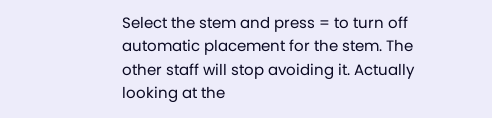Select the stem and press = to turn off automatic placement for the stem. The other staff will stop avoiding it. Actually looking at the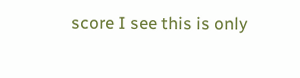score I see this is only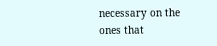necessary on the ones that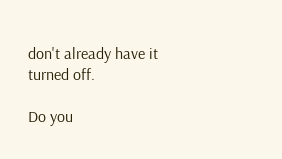don't already have it turned off.

Do you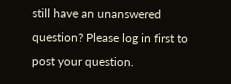still have an unanswered question? Please log in first to post your question.